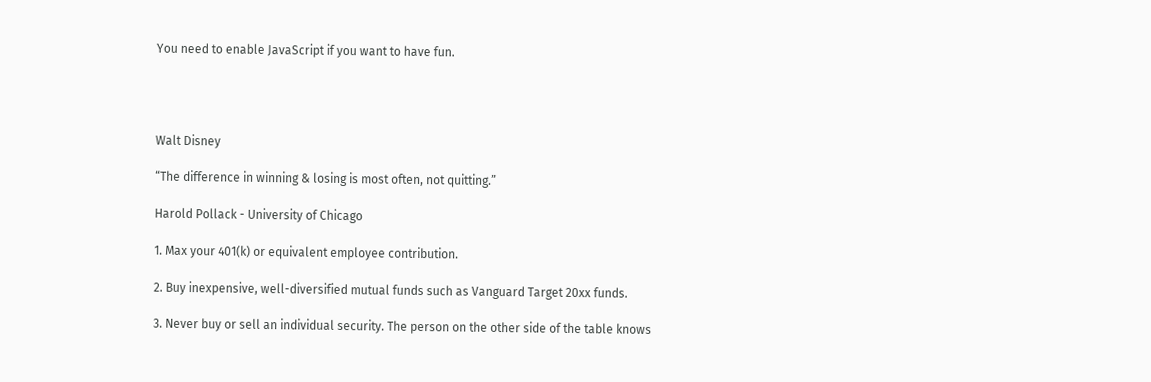You need to enable JavaScript if you want to have fun.




Walt Disney

“The difference in winning & losing is most often, not quitting.”

Harold Pollack - University of Chicago

1. Max your 401(k) or equivalent employee contribution.

2. Buy inexpensive, well-diversified mutual funds such as Vanguard Target 20xx funds.

3. Never buy or sell an individual security. The person on the other side of the table knows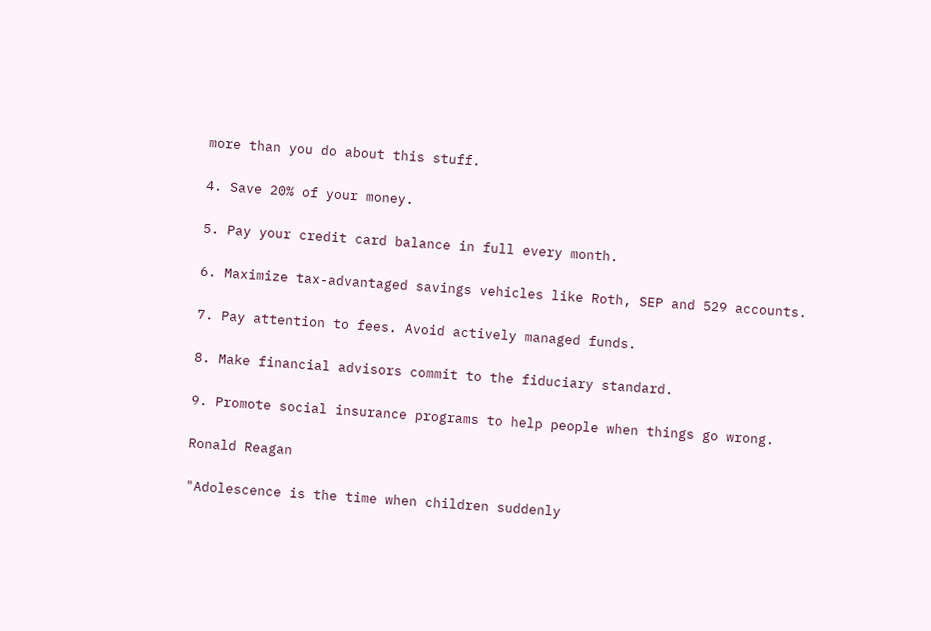more than you do about this stuff.

4. Save 20% of your money.

5. Pay your credit card balance in full every month.

6. Maximize tax-advantaged savings vehicles like Roth, SEP and 529 accounts.

7. Pay attention to fees. Avoid actively managed funds.

8. Make financial advisors commit to the fiduciary standard.

9. Promote social insurance programs to help people when things go wrong.

Ronald Reagan

"Adolescence is the time when children suddenly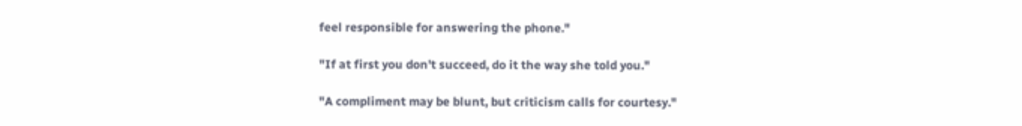feel responsible for answering the phone."

"If at first you don't succeed, do it the way she told you."

"A compliment may be blunt, but criticism calls for courtesy."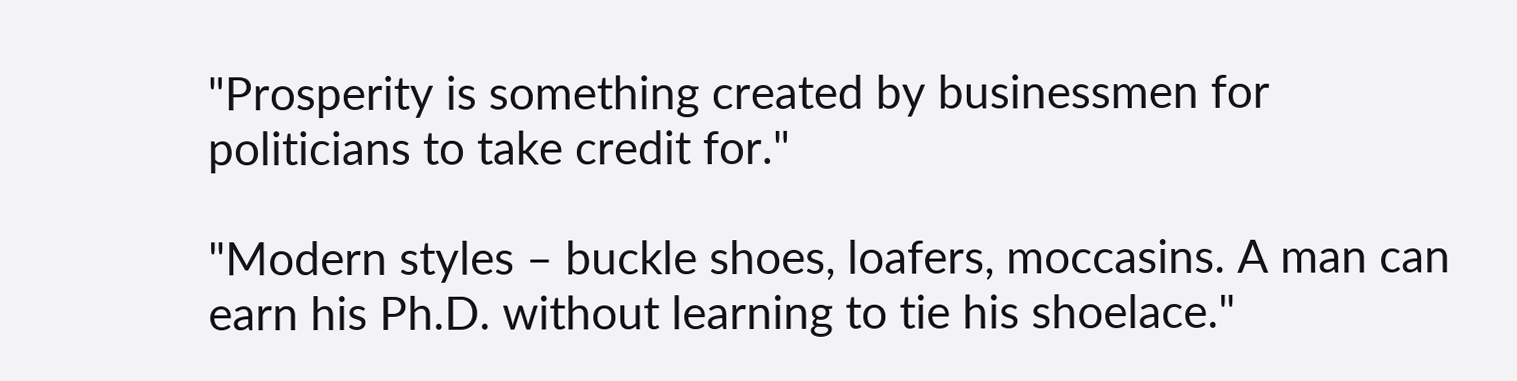"Prosperity is something created by businessmen for politicians to take credit for."

"Modern styles – buckle shoes, loafers, moccasins. A man can earn his Ph.D. without learning to tie his shoelace."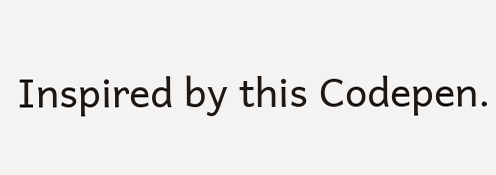Inspired by this Codepen.